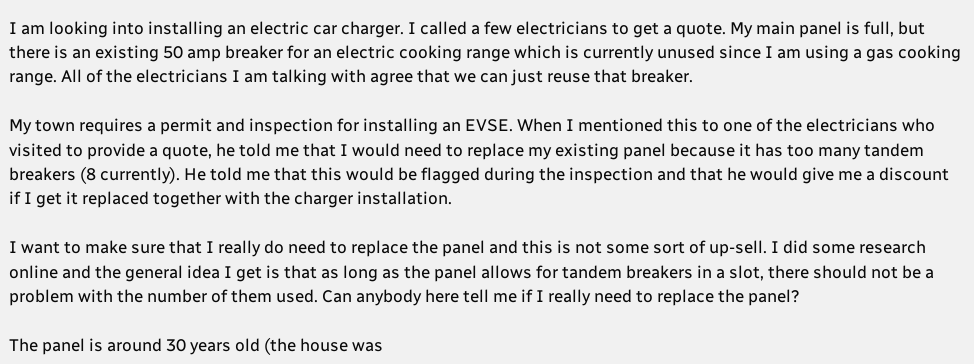I am looking into installing an electric car charger. I called a few electricians to get a quote. My main panel is full, but there is an existing 50 amp breaker for an electric cooking range which is currently unused since I am using a gas cooking range. All of the electricians I am talking with agree that we can just reuse that breaker.

My town requires a permit and inspection for installing an EVSE. When I mentioned this to one of the electricians who visited to provide a quote, he told me that I would need to replace my existing panel because it has too many tandem breakers (8 currently). He told me that this would be flagged during the inspection and that he would give me a discount if I get it replaced together with the charger installation.

I want to make sure that I really do need to replace the panel and this is not some sort of up-sell. I did some research online and the general idea I get is that as long as the panel allows for tandem breakers in a slot, there should not be a problem with the number of them used. Can anybody here tell me if I really need to replace the panel?

The panel is around 30 years old (the house was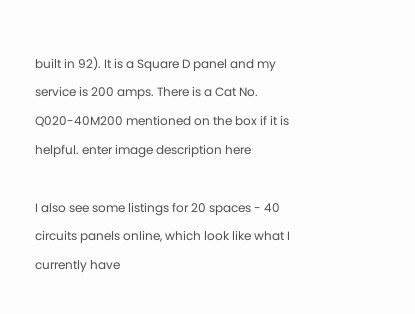built in 92). It is a Square D panel and my service is 200 amps. There is a Cat No. Q020-40M200 mentioned on the box if it is helpful. enter image description here

I also see some listings for 20 spaces - 40 circuits panels online, which look like what I currently have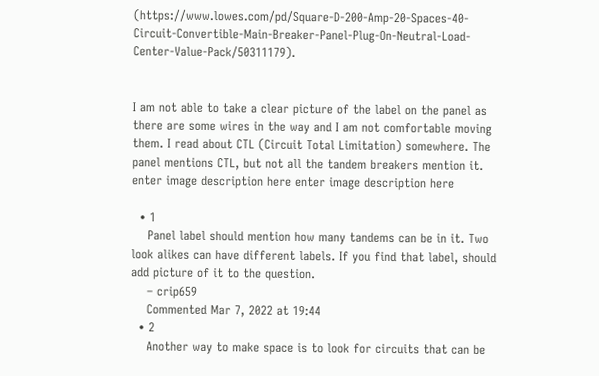(https://www.lowes.com/pd/Square-D-200-Amp-20-Spaces-40-Circuit-Convertible-Main-Breaker-Panel-Plug-On-Neutral-Load-Center-Value-Pack/50311179).


I am not able to take a clear picture of the label on the panel as there are some wires in the way and I am not comfortable moving them. I read about CTL (Circuit Total Limitation) somewhere. The panel mentions CTL, but not all the tandem breakers mention it. enter image description here enter image description here

  • 1
    Panel label should mention how many tandems can be in it. Two look alikes can have different labels. If you find that label, should add picture of it to the question.
    – crip659
    Commented Mar 7, 2022 at 19:44
  • 2
    Another way to make space is to look for circuits that can be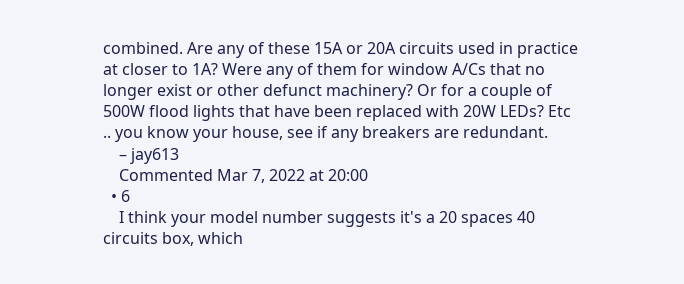combined. Are any of these 15A or 20A circuits used in practice at closer to 1A? Were any of them for window A/Cs that no longer exist or other defunct machinery? Or for a couple of 500W flood lights that have been replaced with 20W LEDs? Etc .. you know your house, see if any breakers are redundant.
    – jay613
    Commented Mar 7, 2022 at 20:00
  • 6
    I think your model number suggests it's a 20 spaces 40 circuits box, which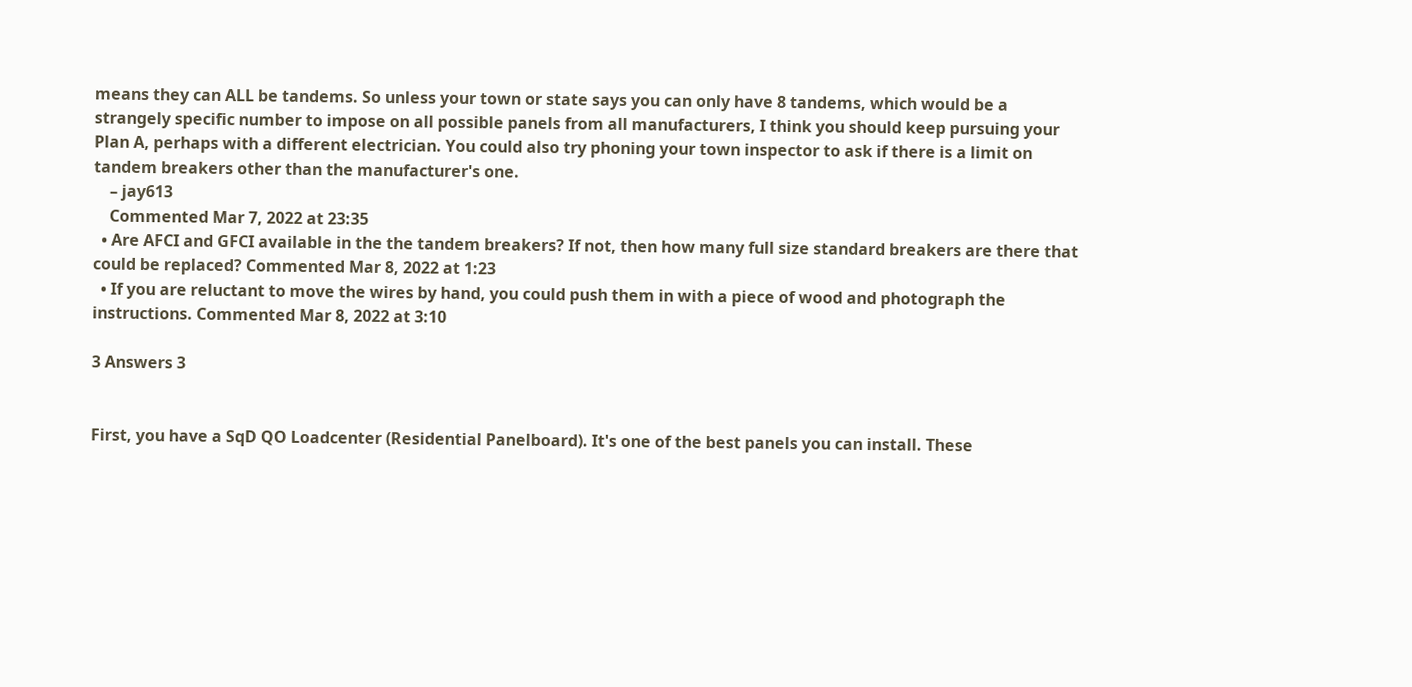means they can ALL be tandems. So unless your town or state says you can only have 8 tandems, which would be a strangely specific number to impose on all possible panels from all manufacturers, I think you should keep pursuing your Plan A, perhaps with a different electrician. You could also try phoning your town inspector to ask if there is a limit on tandem breakers other than the manufacturer's one.
    – jay613
    Commented Mar 7, 2022 at 23:35
  • Are AFCI and GFCI available in the the tandem breakers? If not, then how many full size standard breakers are there that could be replaced? Commented Mar 8, 2022 at 1:23
  • If you are reluctant to move the wires by hand, you could push them in with a piece of wood and photograph the instructions. Commented Mar 8, 2022 at 3:10

3 Answers 3


First, you have a SqD QO Loadcenter (Residential Panelboard). It's one of the best panels you can install. These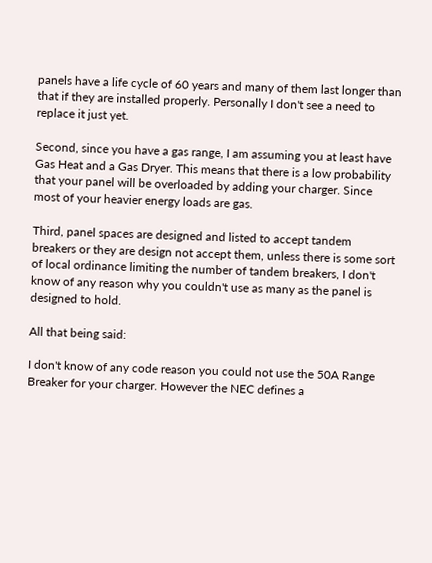panels have a life cycle of 60 years and many of them last longer than that if they are installed properly. Personally I don't see a need to replace it just yet.

Second, since you have a gas range, I am assuming you at least have Gas Heat and a Gas Dryer. This means that there is a low probability that your panel will be overloaded by adding your charger. Since most of your heavier energy loads are gas.

Third, panel spaces are designed and listed to accept tandem breakers or they are design not accept them, unless there is some sort of local ordinance limiting the number of tandem breakers, I don't know of any reason why you couldn't use as many as the panel is designed to hold.

All that being said:

I don't know of any code reason you could not use the 50A Range Breaker for your charger. However the NEC defines a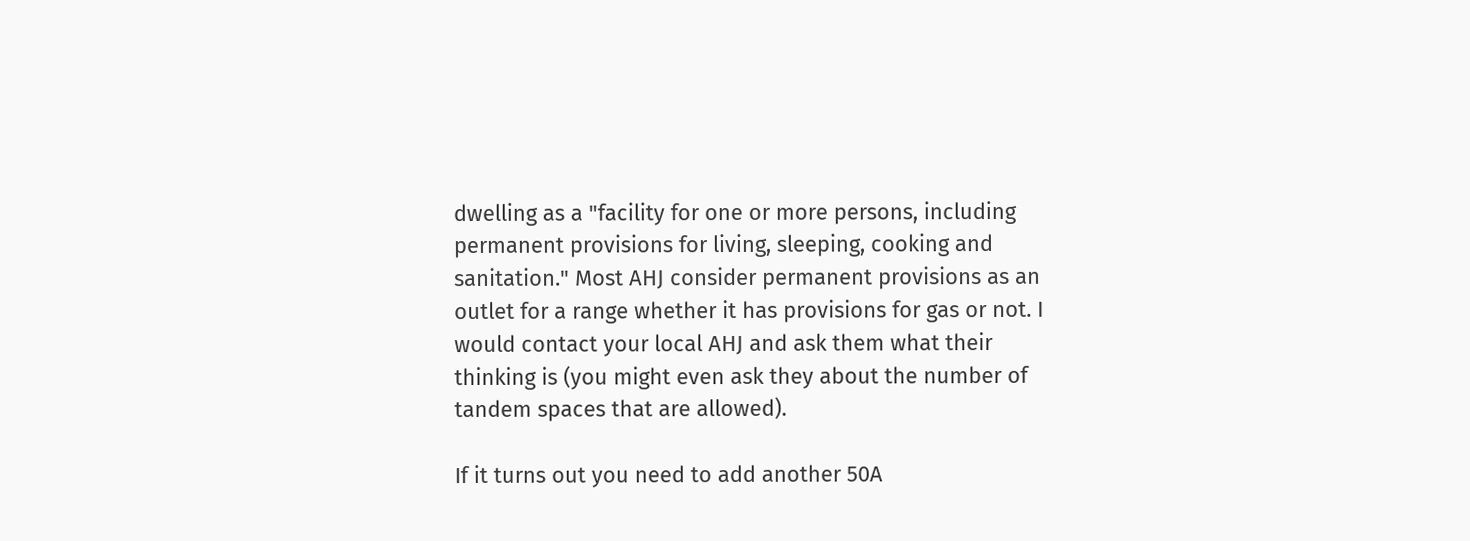dwelling as a "facility for one or more persons, including permanent provisions for living, sleeping, cooking and sanitation." Most AHJ consider permanent provisions as an outlet for a range whether it has provisions for gas or not. I would contact your local AHJ and ask them what their thinking is (you might even ask they about the number of tandem spaces that are allowed).

If it turns out you need to add another 50A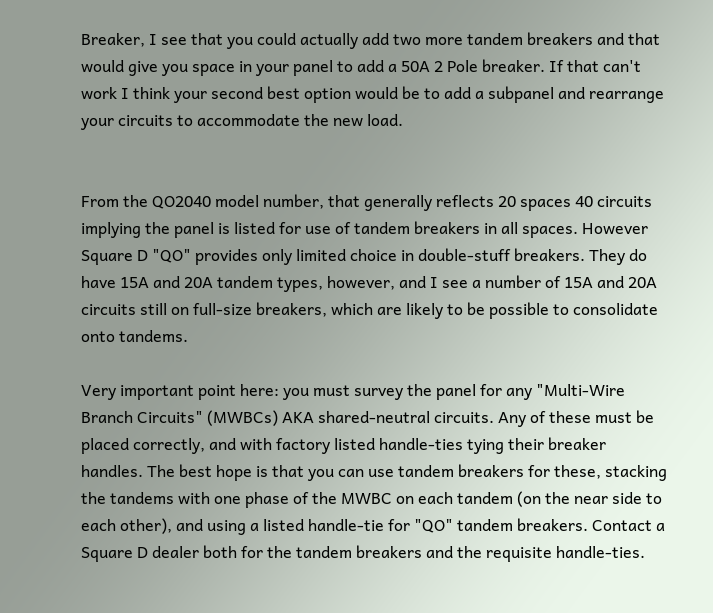Breaker, I see that you could actually add two more tandem breakers and that would give you space in your panel to add a 50A 2 Pole breaker. If that can't work I think your second best option would be to add a subpanel and rearrange your circuits to accommodate the new load.


From the QO2040 model number, that generally reflects 20 spaces 40 circuits implying the panel is listed for use of tandem breakers in all spaces. However Square D "QO" provides only limited choice in double-stuff breakers. They do have 15A and 20A tandem types, however, and I see a number of 15A and 20A circuits still on full-size breakers, which are likely to be possible to consolidate onto tandems.

Very important point here: you must survey the panel for any "Multi-Wire Branch Circuits" (MWBCs) AKA shared-neutral circuits. Any of these must be placed correctly, and with factory listed handle-ties tying their breaker handles. The best hope is that you can use tandem breakers for these, stacking the tandems with one phase of the MWBC on each tandem (on the near side to each other), and using a listed handle-tie for "QO" tandem breakers. Contact a Square D dealer both for the tandem breakers and the requisite handle-ties.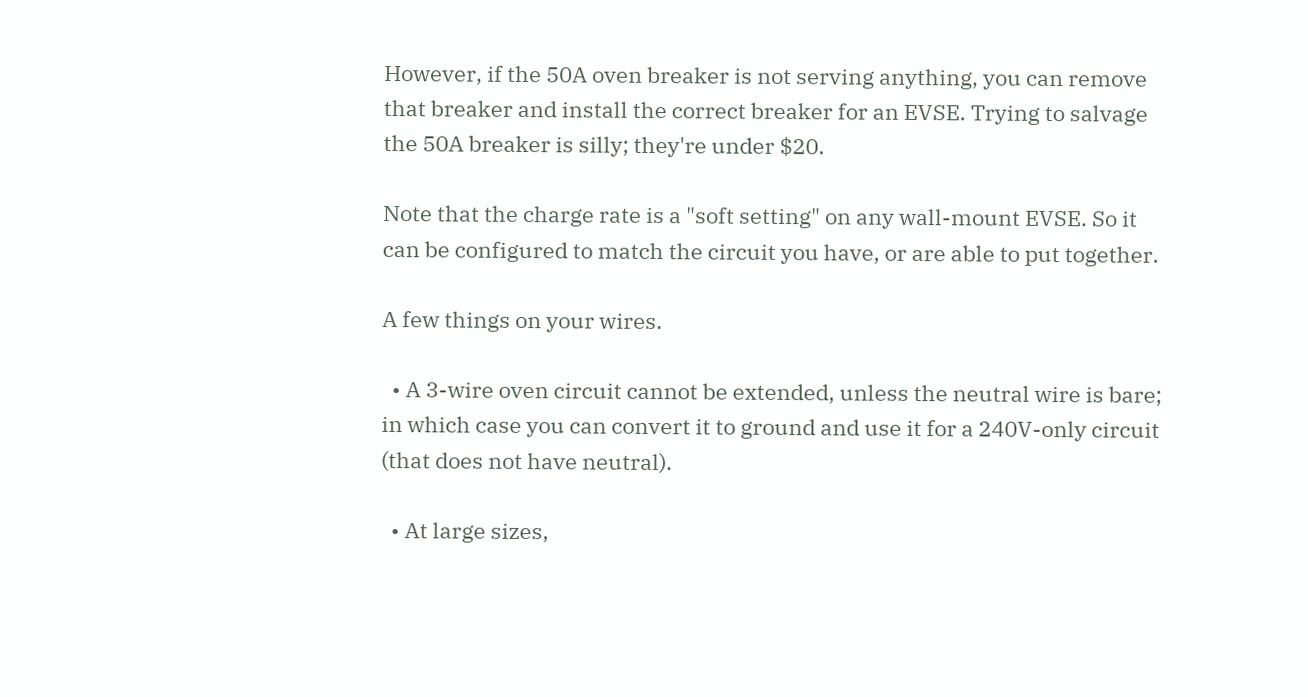However, if the 50A oven breaker is not serving anything, you can remove that breaker and install the correct breaker for an EVSE. Trying to salvage the 50A breaker is silly; they're under $20.

Note that the charge rate is a "soft setting" on any wall-mount EVSE. So it can be configured to match the circuit you have, or are able to put together.

A few things on your wires.

  • A 3-wire oven circuit cannot be extended, unless the neutral wire is bare; in which case you can convert it to ground and use it for a 240V-only circuit (that does not have neutral).

  • At large sizes,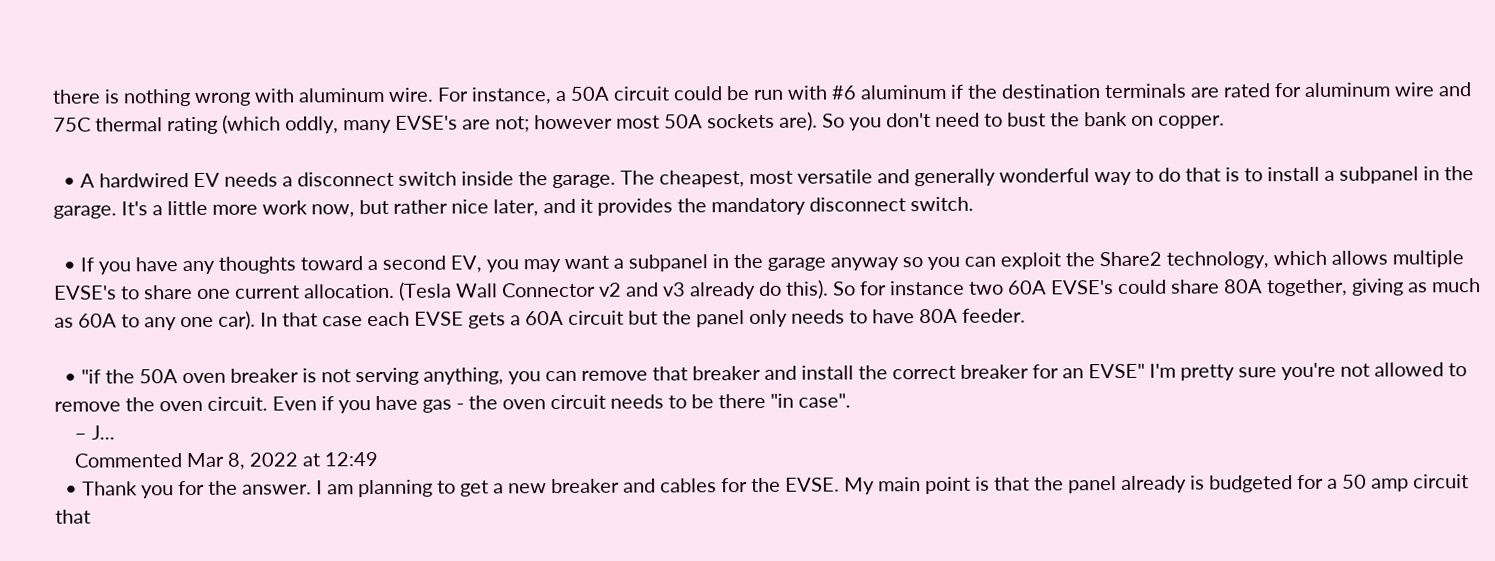there is nothing wrong with aluminum wire. For instance, a 50A circuit could be run with #6 aluminum if the destination terminals are rated for aluminum wire and 75C thermal rating (which oddly, many EVSE's are not; however most 50A sockets are). So you don't need to bust the bank on copper.

  • A hardwired EV needs a disconnect switch inside the garage. The cheapest, most versatile and generally wonderful way to do that is to install a subpanel in the garage. It's a little more work now, but rather nice later, and it provides the mandatory disconnect switch.

  • If you have any thoughts toward a second EV, you may want a subpanel in the garage anyway so you can exploit the Share2 technology, which allows multiple EVSE's to share one current allocation. (Tesla Wall Connector v2 and v3 already do this). So for instance two 60A EVSE's could share 80A together, giving as much as 60A to any one car). In that case each EVSE gets a 60A circuit but the panel only needs to have 80A feeder.

  • "if the 50A oven breaker is not serving anything, you can remove that breaker and install the correct breaker for an EVSE" I'm pretty sure you're not allowed to remove the oven circuit. Even if you have gas - the oven circuit needs to be there "in case".
    – J...
    Commented Mar 8, 2022 at 12:49
  • Thank you for the answer. I am planning to get a new breaker and cables for the EVSE. My main point is that the panel already is budgeted for a 50 amp circuit that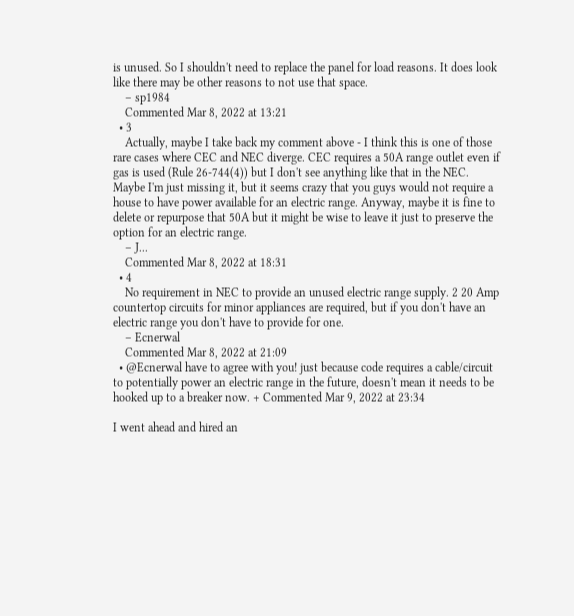is unused. So I shouldn't need to replace the panel for load reasons. It does look like there may be other reasons to not use that space.
    – sp1984
    Commented Mar 8, 2022 at 13:21
  • 3
    Actually, maybe I take back my comment above - I think this is one of those rare cases where CEC and NEC diverge. CEC requires a 50A range outlet even if gas is used (Rule 26-744(4)) but I don't see anything like that in the NEC. Maybe I'm just missing it, but it seems crazy that you guys would not require a house to have power available for an electric range. Anyway, maybe it is fine to delete or repurpose that 50A but it might be wise to leave it just to preserve the option for an electric range.
    – J...
    Commented Mar 8, 2022 at 18:31
  • 4
    No requirement in NEC to provide an unused electric range supply. 2 20 Amp countertop circuits for minor appliances are required, but if you don't have an electric range you don't have to provide for one.
    – Ecnerwal
    Commented Mar 8, 2022 at 21:09
  • @Ecnerwal have to agree with you! just because code requires a cable/circuit to potentially power an electric range in the future, doesn't mean it needs to be hooked up to a breaker now. + Commented Mar 9, 2022 at 23:34

I went ahead and hired an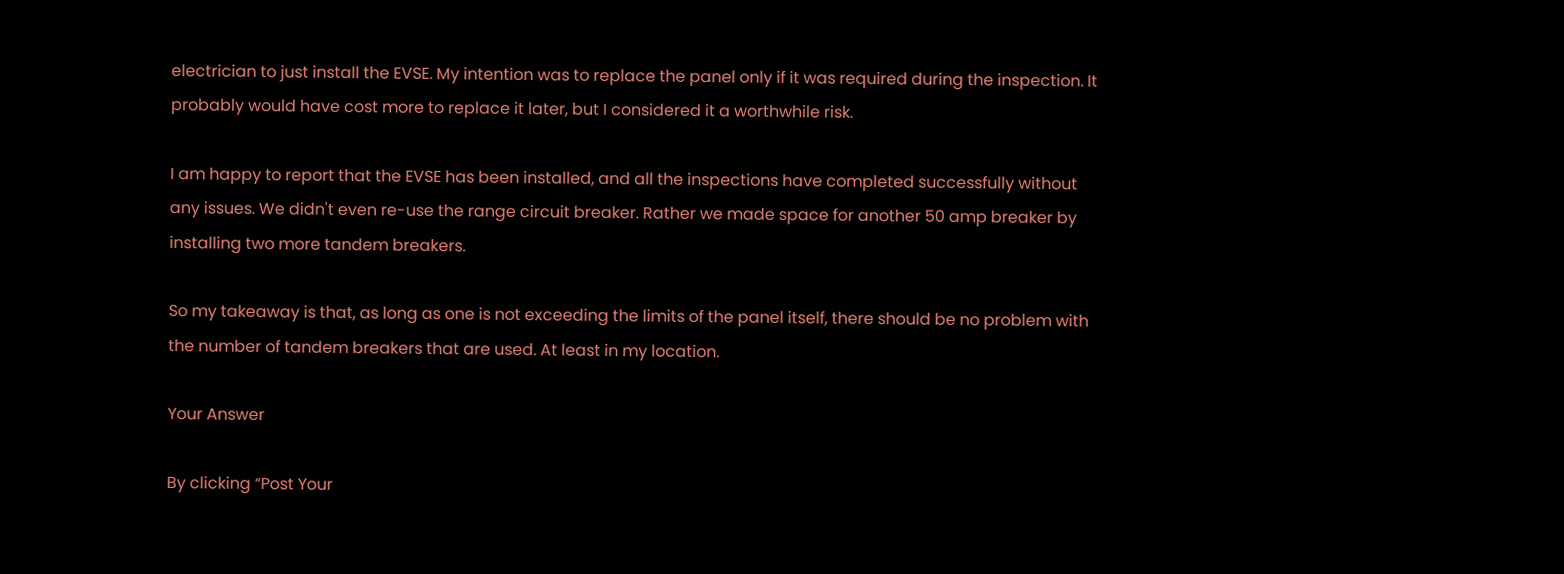electrician to just install the EVSE. My intention was to replace the panel only if it was required during the inspection. It probably would have cost more to replace it later, but I considered it a worthwhile risk.

I am happy to report that the EVSE has been installed, and all the inspections have completed successfully without any issues. We didn't even re-use the range circuit breaker. Rather we made space for another 50 amp breaker by installing two more tandem breakers.

So my takeaway is that, as long as one is not exceeding the limits of the panel itself, there should be no problem with the number of tandem breakers that are used. At least in my location.

Your Answer

By clicking “Post Your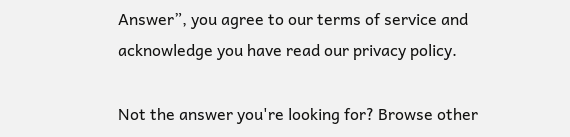Answer”, you agree to our terms of service and acknowledge you have read our privacy policy.

Not the answer you're looking for? Browse other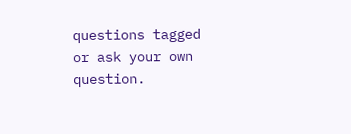questions tagged or ask your own question.